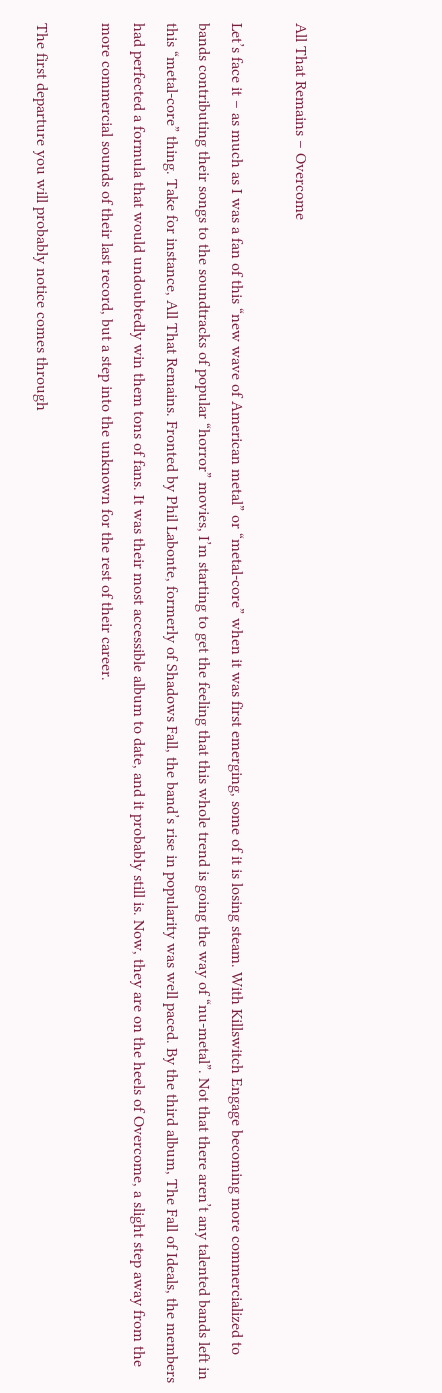All That Remains – Overcome

Let’s face it – as much as I was a fan of this “new wave of American metal” or “metal-core” when it was first emerging, some of it is losing steam. With Killswitch Engage becoming more commercialized to bands contributing their songs to the soundtracks of popular “horror” movies, I’m starting to get the feeling that this whole trend is going the way of “nu-metal”. Not that there aren’t any talented bands left in this “metal-core” thing. Take for instance, All That Remains. Fronted by Phil Labonte, formerly of Shadows Fall, the band’s rise in popularity was well paced. By the third album, The Fall of Ideals, the members had perfected a formula that would undoubtedly win them tons of fans. It was their most accessible album to date, and it probably still is. Now, they are on the heels of Overcome, a slight step away from the more commercial sounds of their last record, but a step into the unknown for the rest of their career.

The first departure you will probably notice comes through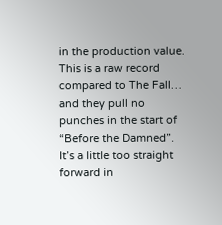in the production value. This is a raw record compared to The Fall… and they pull no punches in the start of “Before the Damned”. It’s a little too straight forward in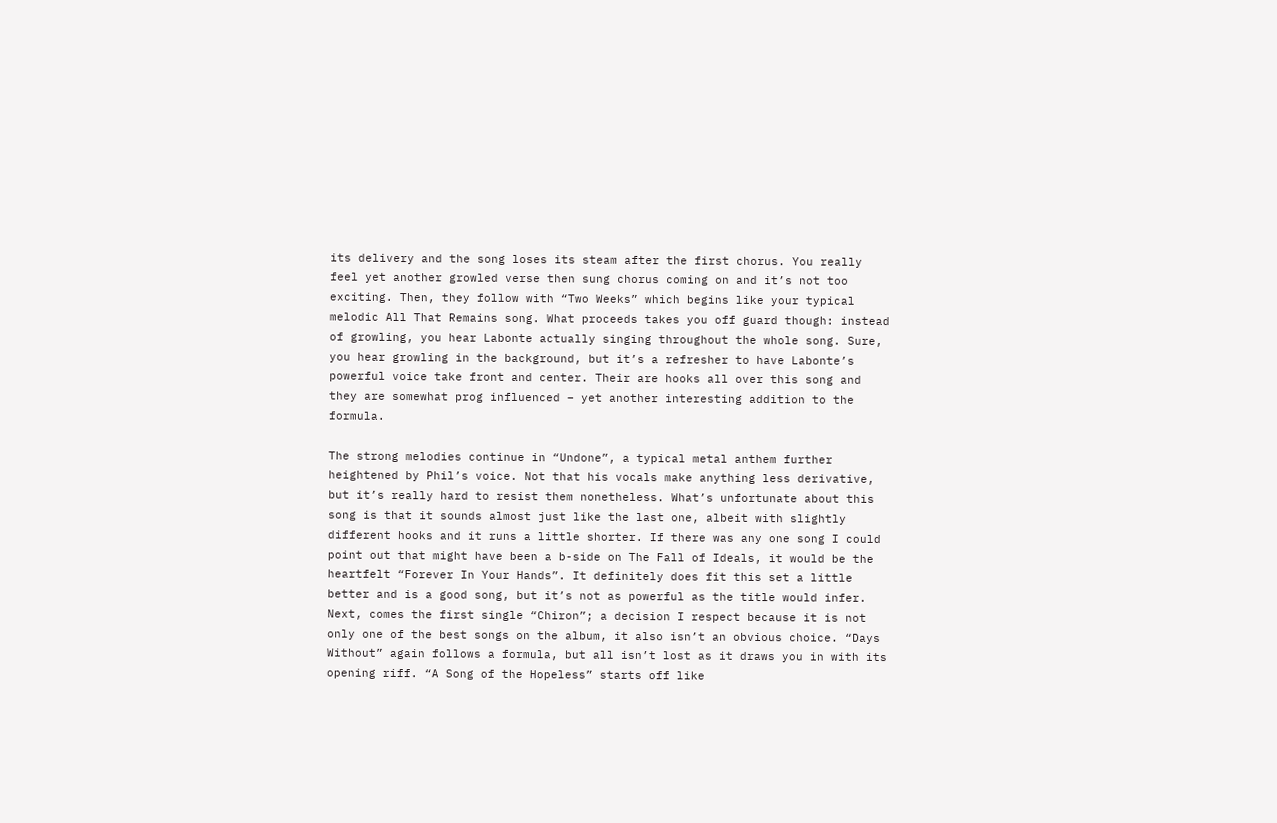its delivery and the song loses its steam after the first chorus. You really feel yet another growled verse then sung chorus coming on and it’s not too exciting. Then, they follow with “Two Weeks” which begins like your typical melodic All That Remains song. What proceeds takes you off guard though: instead of growling, you hear Labonte actually singing throughout the whole song. Sure, you hear growling in the background, but it’s a refresher to have Labonte’s powerful voice take front and center. Their are hooks all over this song and they are somewhat prog influenced – yet another interesting addition to the formula.

The strong melodies continue in “Undone”, a typical metal anthem further heightened by Phil’s voice. Not that his vocals make anything less derivative, but it’s really hard to resist them nonetheless. What’s unfortunate about this song is that it sounds almost just like the last one, albeit with slightly different hooks and it runs a little shorter. If there was any one song I could point out that might have been a b-side on The Fall of Ideals, it would be the heartfelt “Forever In Your Hands”. It definitely does fit this set a little better and is a good song, but it’s not as powerful as the title would infer. Next, comes the first single “Chiron”; a decision I respect because it is not only one of the best songs on the album, it also isn’t an obvious choice. “Days Without” again follows a formula, but all isn’t lost as it draws you in with its opening riff. “A Song of the Hopeless” starts off like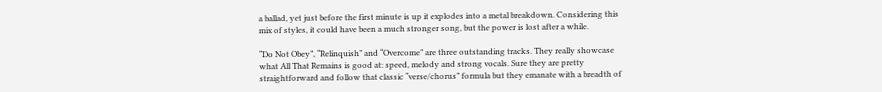a ballad, yet just before the first minute is up it explodes into a metal breakdown. Considering this mix of styles, it could have been a much stronger song, but the power is lost after a while.

“Do Not Obey”, “Relinquish” and “Overcome” are three outstanding tracks. They really showcase what All That Remains is good at: speed, melody and strong vocals. Sure they are pretty straightforward and follow that classic “verse/chorus” formula but they emanate with a breadth of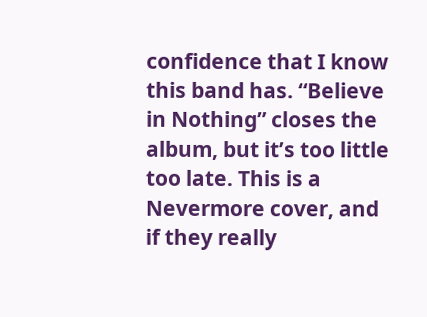confidence that I know this band has. “Believe in Nothing” closes the album, but it’s too little too late. This is a Nevermore cover, and if they really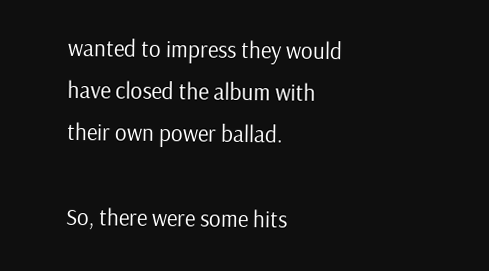wanted to impress they would have closed the album with their own power ballad.

So, there were some hits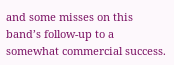and some misses on this band’s follow-up to a somewhat commercial success.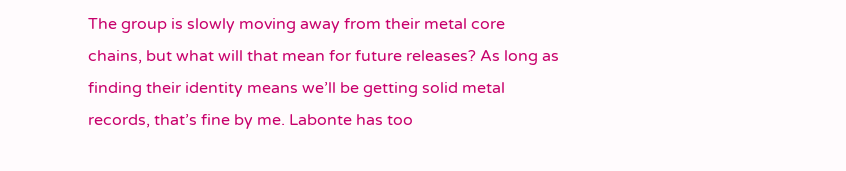The group is slowly moving away from their metal core chains, but what will that mean for future releases? As long as finding their identity means we’ll be getting solid metal records, that’s fine by me. Labonte has too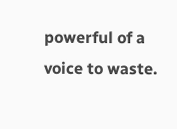powerful of a voice to waste.